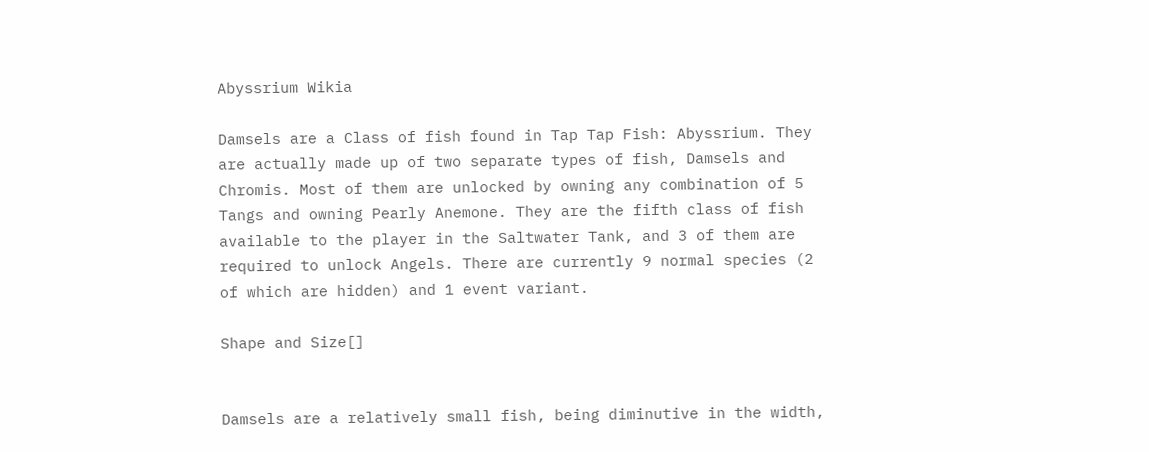Abyssrium Wikia

Damsels are a Class of fish found in Tap Tap Fish: Abyssrium. They are actually made up of two separate types of fish, Damsels and Chromis. Most of them are unlocked by owning any combination of 5 Tangs and owning Pearly Anemone. They are the fifth class of fish available to the player in the Saltwater Tank, and 3 of them are required to unlock Angels. There are currently 9 normal species (2 of which are hidden) and 1 event variant.

Shape and Size[]


Damsels are a relatively small fish, being diminutive in the width,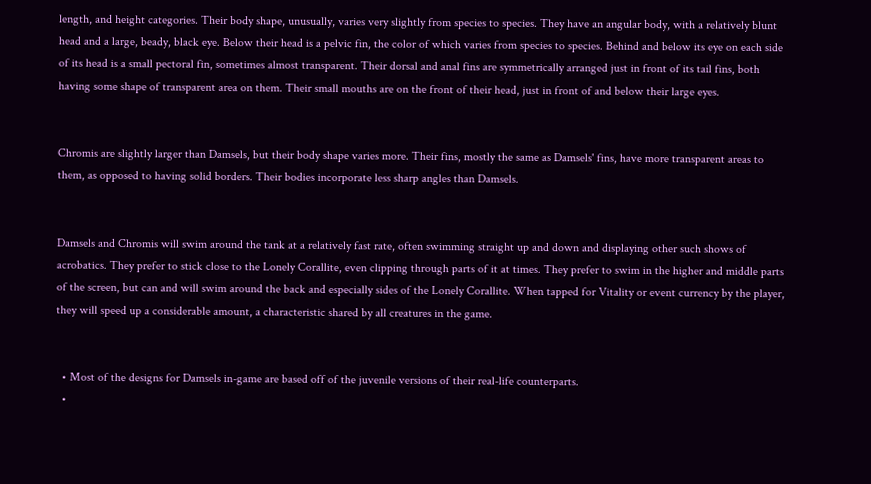length, and height categories. Their body shape, unusually, varies very slightly from species to species. They have an angular body, with a relatively blunt head and a large, beady, black eye. Below their head is a pelvic fin, the color of which varies from species to species. Behind and below its eye on each side of its head is a small pectoral fin, sometimes almost transparent. Their dorsal and anal fins are symmetrically arranged just in front of its tail fins, both having some shape of transparent area on them. Their small mouths are on the front of their head, just in front of and below their large eyes.


Chromis are slightly larger than Damsels, but their body shape varies more. Their fins, mostly the same as Damsels' fins, have more transparent areas to them, as opposed to having solid borders. Their bodies incorporate less sharp angles than Damsels.


Damsels and Chromis will swim around the tank at a relatively fast rate, often swimming straight up and down and displaying other such shows of acrobatics. They prefer to stick close to the Lonely Corallite, even clipping through parts of it at times. They prefer to swim in the higher and middle parts of the screen, but can and will swim around the back and especially sides of the Lonely Corallite. When tapped for Vitality or event currency by the player, they will speed up a considerable amount, a characteristic shared by all creatures in the game.


  • Most of the designs for Damsels in-game are based off of the juvenile versions of their real-life counterparts.
  •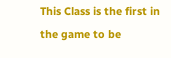This Class is the first in the game to be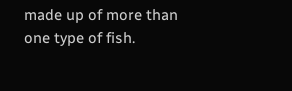made up of more than one type of fish.